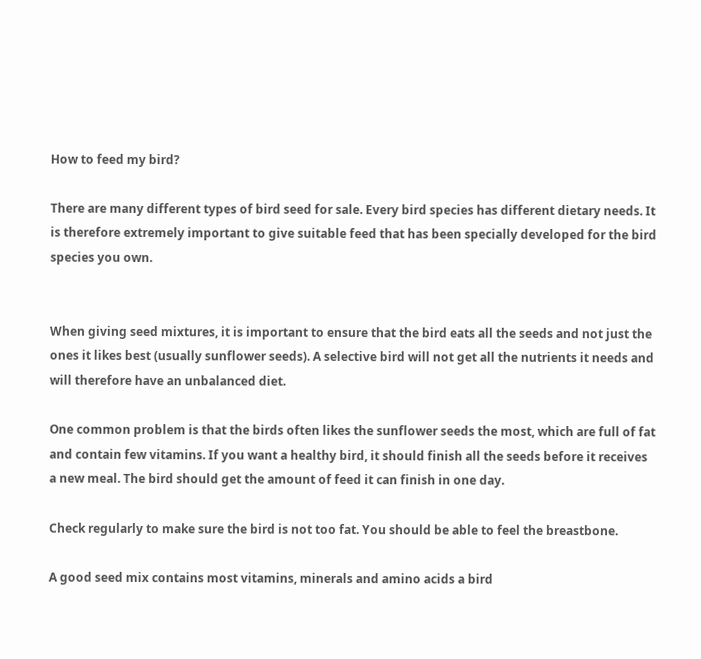How to feed my bird?

There are many different types of bird seed for sale. Every bird species has different dietary needs. It is therefore extremely important to give suitable feed that has been specially developed for the bird species you own.


When giving seed mixtures, it is important to ensure that the bird eats all the seeds and not just the ones it likes best (usually sunflower seeds). A selective bird will not get all the nutrients it needs and will therefore have an unbalanced diet.

One common problem is that the birds often likes the sunflower seeds the most, which are full of fat and contain few vitamins. If you want a healthy bird, it should finish all the seeds before it receives a new meal. The bird should get the amount of feed it can finish in one day.

Check regularly to make sure the bird is not too fat. You should be able to feel the breastbone.

A good seed mix contains most vitamins, minerals and amino acids a bird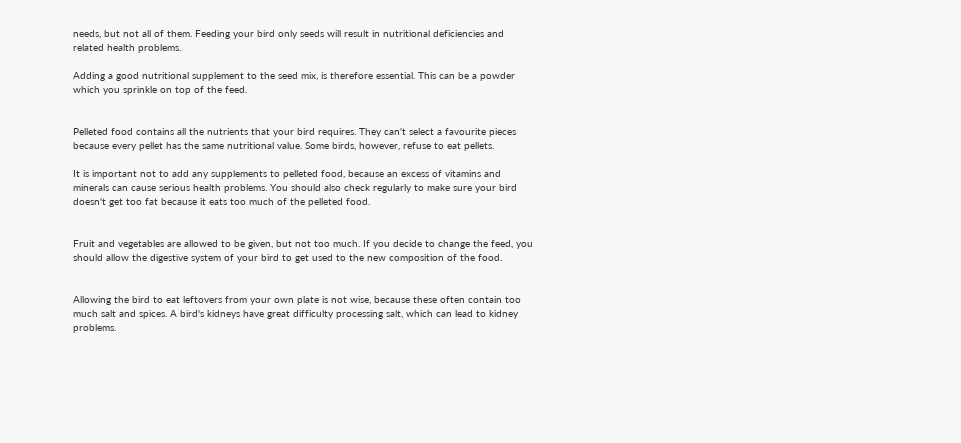needs, but not all of them. Feeding your bird only seeds will result in nutritional deficiencies and related health problems.

Adding a good nutritional supplement to the seed mix, is therefore essential. This can be a powder which you sprinkle on top of the feed.


Pelleted food contains all the nutrients that your bird requires. They can't select a favourite pieces because every pellet has the same nutritional value. Some birds, however, refuse to eat pellets.

It is important not to add any supplements to pelleted food, because an excess of vitamins and minerals can cause serious health problems. You should also check regularly to make sure your bird doesn't get too fat because it eats too much of the pelleted food.


Fruit and vegetables are allowed to be given, but not too much. If you decide to change the feed, you should allow the digestive system of your bird to get used to the new composition of the food.


Allowing the bird to eat leftovers from your own plate is not wise, because these often contain too much salt and spices. A bird's kidneys have great difficulty processing salt, which can lead to kidney problems.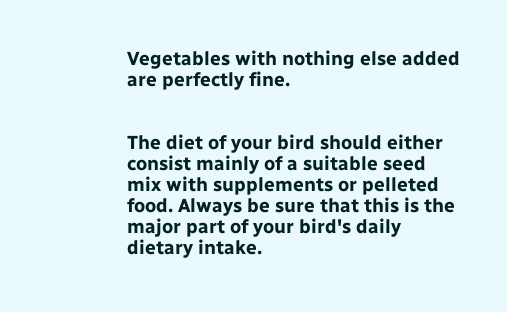Vegetables with nothing else added are perfectly fine.


The diet of your bird should either consist mainly of a suitable seed mix with supplements or pelleted food. Always be sure that this is the major part of your bird's daily dietary intake.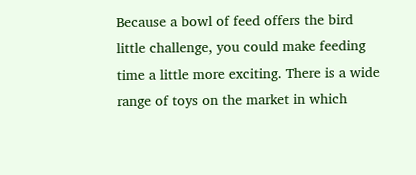Because a bowl of feed offers the bird little challenge, you could make feeding time a little more exciting. There is a wide range of toys on the market in which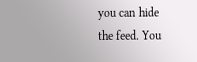you can hide the feed. You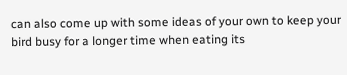can also come up with some ideas of your own to keep your bird busy for a longer time when eating its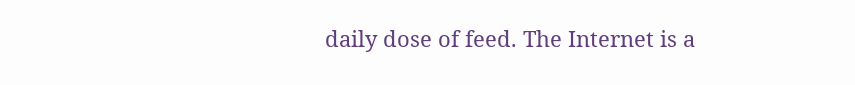daily dose of feed. The Internet is a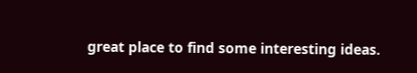great place to find some interesting ideas.